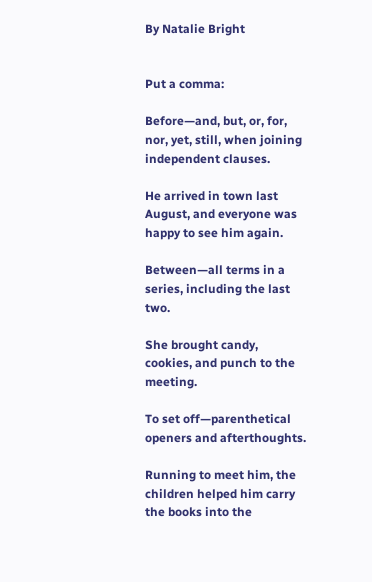By Natalie Bright


Put a comma:

Before—and, but, or, for, nor, yet, still, when joining independent clauses.

He arrived in town last August, and everyone was happy to see him again.

Between—all terms in a series, including the last two.

She brought candy, cookies, and punch to the meeting.

To set off—parenthetical openers and afterthoughts.

Running to meet him, the children helped him carry the books into the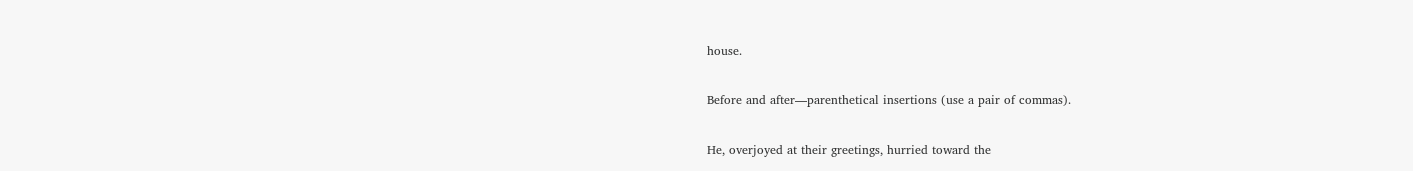house.

Before and after—parenthetical insertions (use a pair of commas).

He, overjoyed at their greetings, hurried toward the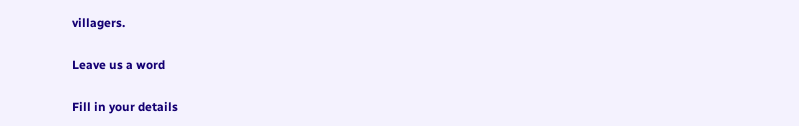villagers.

Leave us a word

Fill in your details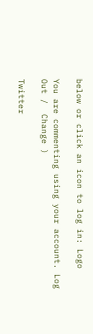below or click an icon to log in: Logo

You are commenting using your account. Log Out /  Change )

Twitter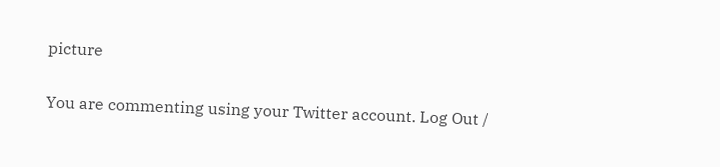picture

You are commenting using your Twitter account. Log Out /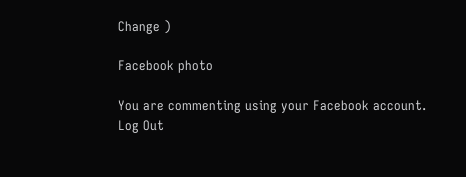Change )

Facebook photo

You are commenting using your Facebook account. Log Out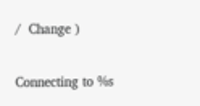/  Change )

Connecting to %s